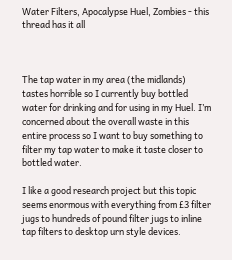Water Filters, Apocalypse Huel, Zombies - this thread has it all



The tap water in my area (the midlands) tastes horrible so I currently buy bottled water for drinking and for using in my Huel. I’m concerned about the overall waste in this entire process so I want to buy something to filter my tap water to make it taste closer to bottled water.

I like a good research project but this topic seems enormous with everything from £3 filter jugs to hundreds of pound filter jugs to inline tap filters to desktop urn style devices.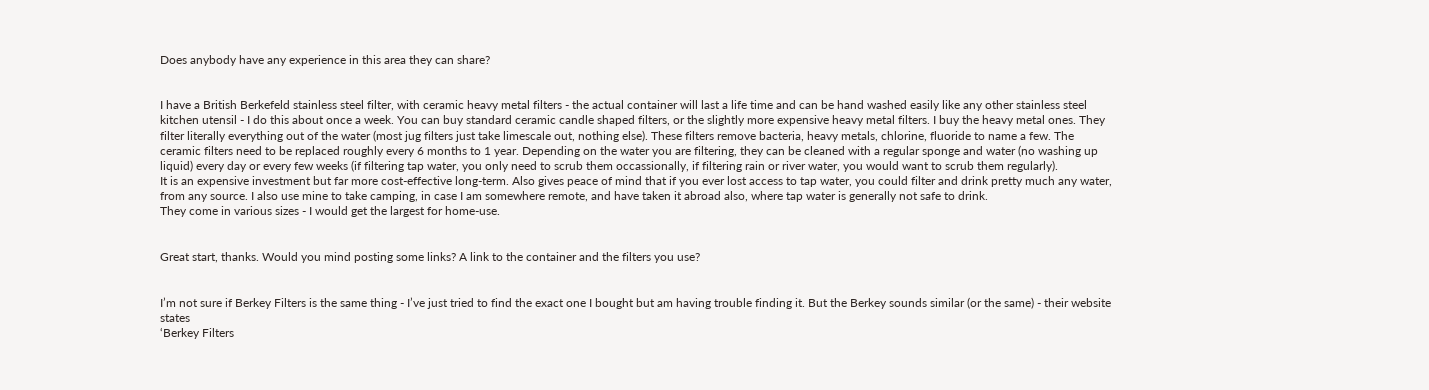Does anybody have any experience in this area they can share?


I have a British Berkefeld stainless steel filter, with ceramic heavy metal filters - the actual container will last a life time and can be hand washed easily like any other stainless steel kitchen utensil - I do this about once a week. You can buy standard ceramic candle shaped filters, or the slightly more expensive heavy metal filters. I buy the heavy metal ones. They filter literally everything out of the water (most jug filters just take limescale out, nothing else). These filters remove bacteria, heavy metals, chlorine, fluoride to name a few. The ceramic filters need to be replaced roughly every 6 months to 1 year. Depending on the water you are filtering, they can be cleaned with a regular sponge and water (no washing up liquid) every day or every few weeks (if filtering tap water, you only need to scrub them occassionally, if filtering rain or river water, you would want to scrub them regularly).
It is an expensive investment but far more cost-effective long-term. Also gives peace of mind that if you ever lost access to tap water, you could filter and drink pretty much any water, from any source. I also use mine to take camping, in case I am somewhere remote, and have taken it abroad also, where tap water is generally not safe to drink.
They come in various sizes - I would get the largest for home-use.


Great start, thanks. Would you mind posting some links? A link to the container and the filters you use?


I’m not sure if Berkey Filters is the same thing - I’ve just tried to find the exact one I bought but am having trouble finding it. But the Berkey sounds similar (or the same) - their website states
‘Berkey Filters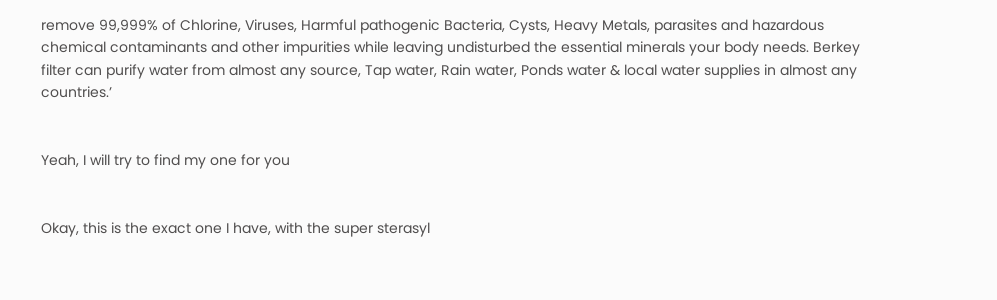remove 99,999% of Chlorine, Viruses, Harmful pathogenic Bacteria, Cysts, Heavy Metals, parasites and hazardous chemical contaminants and other impurities while leaving undisturbed the essential minerals your body needs. Berkey filter can purify water from almost any source, Tap water, Rain water, Ponds water & local water supplies in almost any countries.’


Yeah, I will try to find my one for you


Okay, this is the exact one I have, with the super sterasyl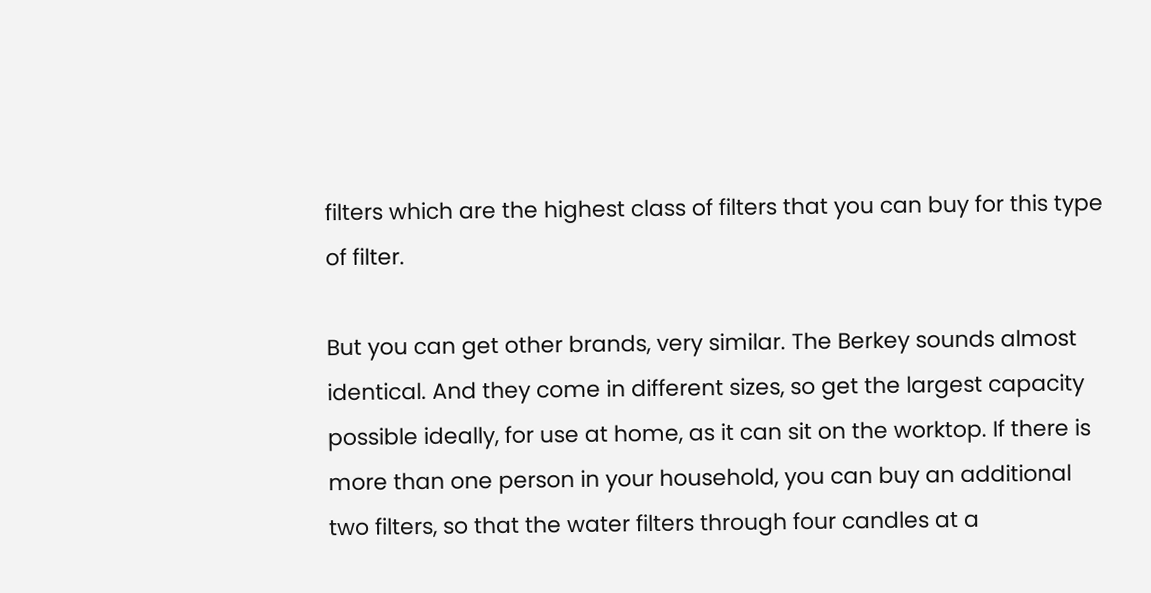filters which are the highest class of filters that you can buy for this type of filter.

But you can get other brands, very similar. The Berkey sounds almost identical. And they come in different sizes, so get the largest capacity possible ideally, for use at home, as it can sit on the worktop. If there is more than one person in your household, you can buy an additional two filters, so that the water filters through four candles at a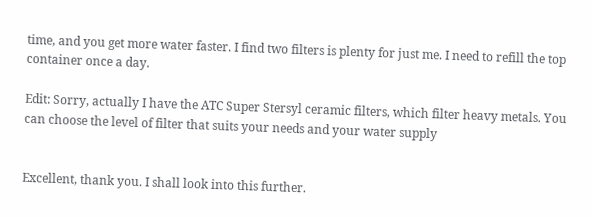time, and you get more water faster. I find two filters is plenty for just me. I need to refill the top container once a day.

Edit: Sorry, actually I have the ATC Super Stersyl ceramic filters, which filter heavy metals. You can choose the level of filter that suits your needs and your water supply


Excellent, thank you. I shall look into this further.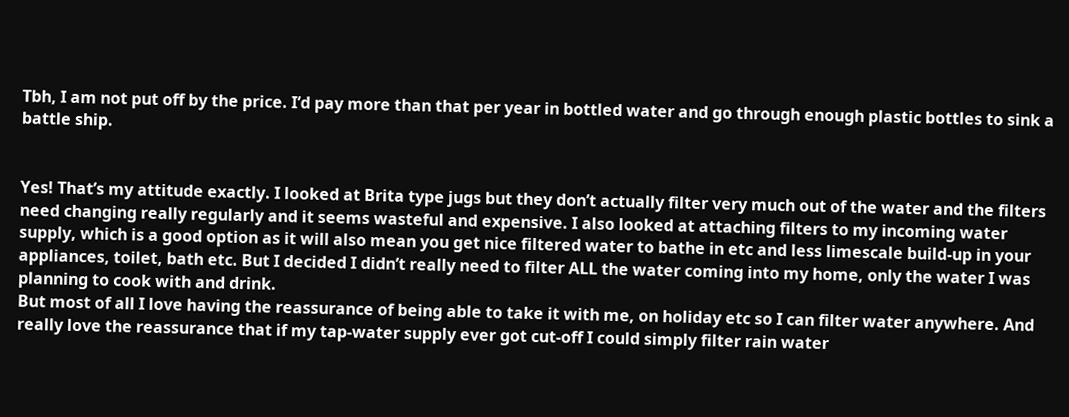Tbh, I am not put off by the price. I’d pay more than that per year in bottled water and go through enough plastic bottles to sink a battle ship.


Yes! That’s my attitude exactly. I looked at Brita type jugs but they don’t actually filter very much out of the water and the filters need changing really regularly and it seems wasteful and expensive. I also looked at attaching filters to my incoming water supply, which is a good option as it will also mean you get nice filtered water to bathe in etc and less limescale build-up in your appliances, toilet, bath etc. But I decided I didn’t really need to filter ALL the water coming into my home, only the water I was planning to cook with and drink.
But most of all I love having the reassurance of being able to take it with me, on holiday etc so I can filter water anywhere. And really love the reassurance that if my tap-water supply ever got cut-off I could simply filter rain water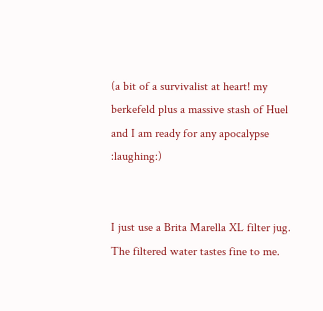(a bit of a survivalist at heart! my berkefeld plus a massive stash of Huel and I am ready for any apocalypse :laughing:)


I just use a Brita Marella XL filter jug. The filtered water tastes fine to me.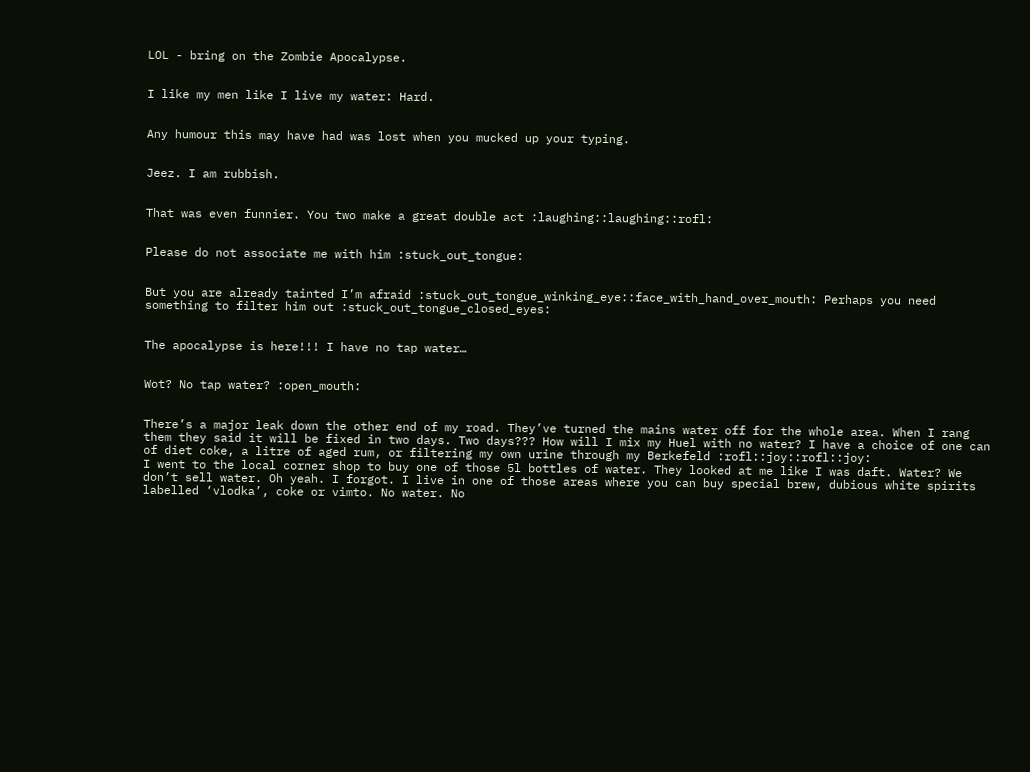LOL - bring on the Zombie Apocalypse.


I like my men like I live my water: Hard.


Any humour this may have had was lost when you mucked up your typing.


Jeez. I am rubbish.


That was even funnier. You two make a great double act :laughing::laughing::rofl:


Please do not associate me with him :stuck_out_tongue:


But you are already tainted I’m afraid :stuck_out_tongue_winking_eye::face_with_hand_over_mouth: Perhaps you need something to filter him out :stuck_out_tongue_closed_eyes:


The apocalypse is here!!! I have no tap water…


Wot? No tap water? :open_mouth:


There’s a major leak down the other end of my road. They’ve turned the mains water off for the whole area. When I rang them they said it will be fixed in two days. Two days??? How will I mix my Huel with no water? I have a choice of one can of diet coke, a litre of aged rum, or filtering my own urine through my Berkefeld :rofl::joy::rofl::joy:
I went to the local corner shop to buy one of those 5l bottles of water. They looked at me like I was daft. Water? We don’t sell water. Oh yeah. I forgot. I live in one of those areas where you can buy special brew, dubious white spirits labelled ‘vlodka’, coke or vimto. No water. No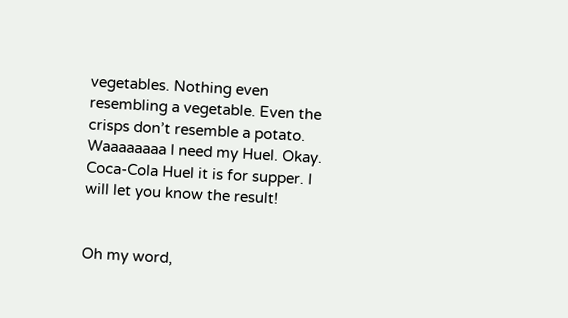vegetables. Nothing even resembling a vegetable. Even the crisps don’t resemble a potato.
Waaaaaaaa I need my Huel. Okay. Coca-Cola Huel it is for supper. I will let you know the result!


Oh my word,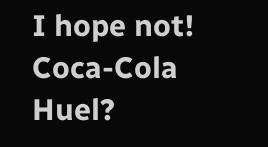I hope not! Coca-Cola Huel?